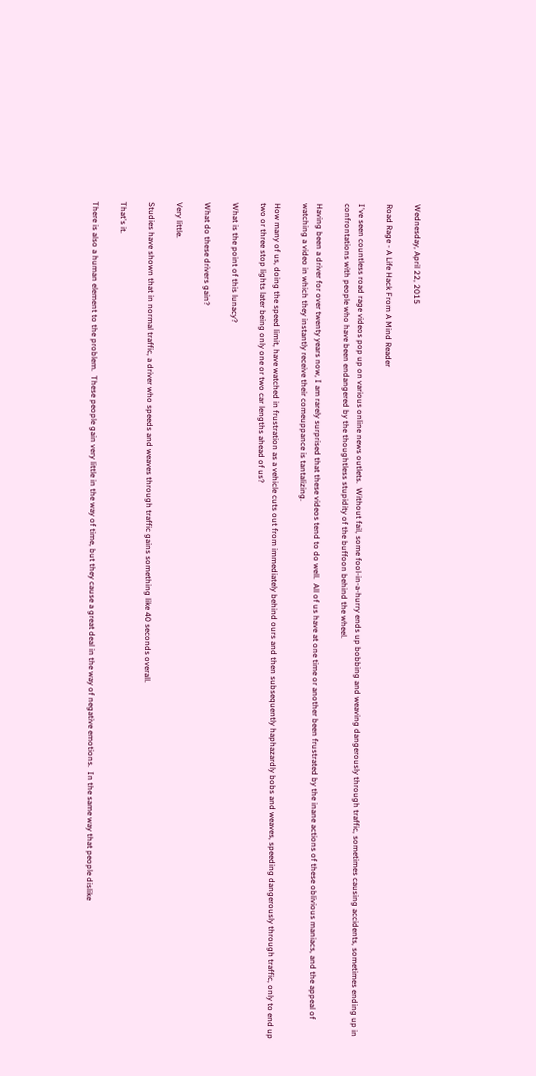Wednesday, April 22, 2015

Road Rage - A Life Hack From A Mind Reader

I've seen countless road rage videos pop up on various online news outlets.  Without fail, some fool-in-a-hurry ends up bobbing and weaving dangerously through traffic, sometimes causing accidents, sometimes ending up in confrontations with people who have been endangered by the thoughtless stupidity of the buffoon behind the wheel.

Having been a driver for over twenty years now, I am rarely surprised that these videos tend to do well.  All of us have at one time or another been frustrated by the inane actions of these oblivious maniacs, and the appeal of watching a video in which they instantly receive their comeuppance is tantalizing.

How many of us, doing the speed limit, have watched in frustration as a vehicle cuts out from immediately behind ours and then subsequently haphazardly bobs and weaves, speeding dangerously through traffic, only to end up two or three stop lights later being only one or two car lengths ahead of us?

What is the point of this lunacy?

What do these drivers gain?

Very little.

Studies have shown that in normal traffic, a driver who speeds and weaves through traffic gains something like 40 seconds overall.

That's it.

There is also a human element to the problem.  These people gain very little in the way of time, but they cause a great deal in the way of negative emotions.  In the same way that people dislike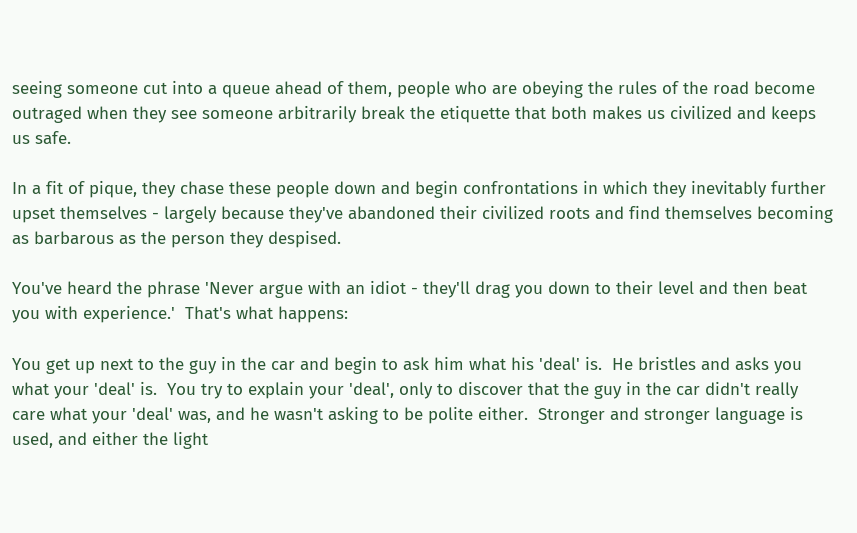seeing someone cut into a queue ahead of them, people who are obeying the rules of the road become outraged when they see someone arbitrarily break the etiquette that both makes us civilized and keeps us safe.

In a fit of pique, they chase these people down and begin confrontations in which they inevitably further upset themselves - largely because they've abandoned their civilized roots and find themselves becoming as barbarous as the person they despised.

You've heard the phrase 'Never argue with an idiot - they'll drag you down to their level and then beat you with experience.'  That's what happens:

You get up next to the guy in the car and begin to ask him what his 'deal' is.  He bristles and asks you what your 'deal' is.  You try to explain your 'deal', only to discover that the guy in the car didn't really care what your 'deal' was, and he wasn't asking to be polite either.  Stronger and stronger language is used, and either the light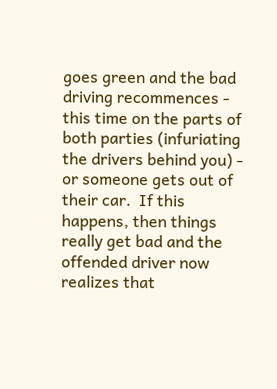goes green and the bad driving recommences - this time on the parts of both parties (infuriating the drivers behind you) - or someone gets out of their car.  If this happens, then things really get bad and the offended driver now realizes that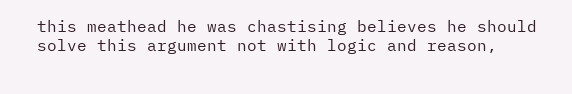this meathead he was chastising believes he should solve this argument not with logic and reason,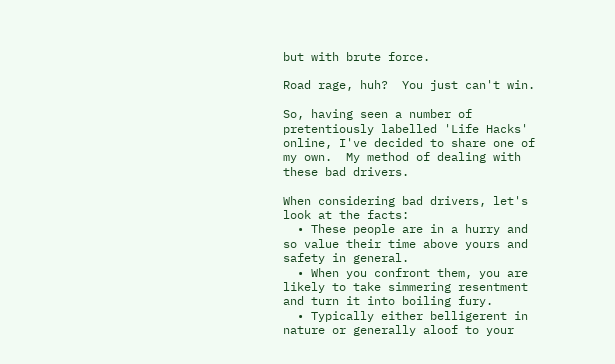but with brute force.

Road rage, huh?  You just can't win.

So, having seen a number of pretentiously labelled 'Life Hacks' online, I've decided to share one of my own.  My method of dealing with these bad drivers.

When considering bad drivers, let's look at the facts:
  • These people are in a hurry and so value their time above yours and safety in general.
  • When you confront them, you are likely to take simmering resentment and turn it into boiling fury.
  • Typically either belligerent in nature or generally aloof to your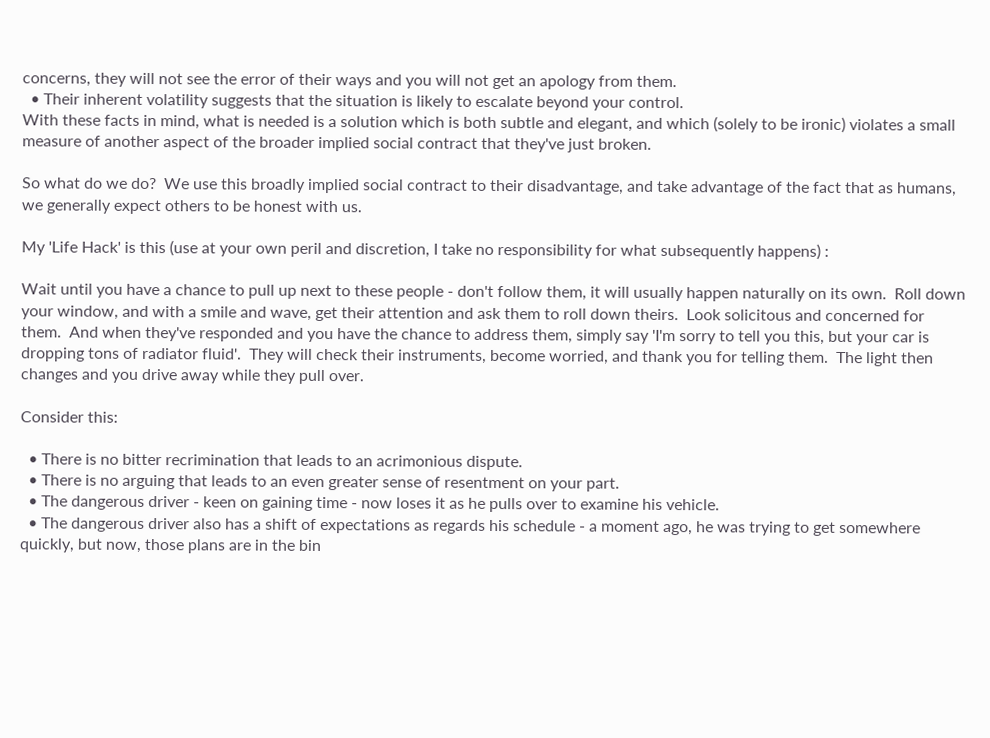concerns, they will not see the error of their ways and you will not get an apology from them.
  • Their inherent volatility suggests that the situation is likely to escalate beyond your control.
With these facts in mind, what is needed is a solution which is both subtle and elegant, and which (solely to be ironic) violates a small measure of another aspect of the broader implied social contract that they've just broken.

So what do we do?  We use this broadly implied social contract to their disadvantage, and take advantage of the fact that as humans, we generally expect others to be honest with us.

My 'Life Hack' is this (use at your own peril and discretion, I take no responsibility for what subsequently happens) :

Wait until you have a chance to pull up next to these people - don't follow them, it will usually happen naturally on its own.  Roll down your window, and with a smile and wave, get their attention and ask them to roll down theirs.  Look solicitous and concerned for them.  And when they've responded and you have the chance to address them, simply say 'I'm sorry to tell you this, but your car is dropping tons of radiator fluid'.  They will check their instruments, become worried, and thank you for telling them.  The light then changes and you drive away while they pull over.

Consider this:

  • There is no bitter recrimination that leads to an acrimonious dispute.
  • There is no arguing that leads to an even greater sense of resentment on your part.
  • The dangerous driver - keen on gaining time - now loses it as he pulls over to examine his vehicle.
  • The dangerous driver also has a shift of expectations as regards his schedule - a moment ago, he was trying to get somewhere quickly, but now, those plans are in the bin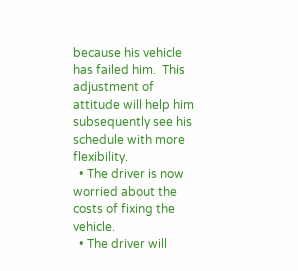because his vehicle has failed him.  This adjustment of attitude will help him subsequently see his schedule with more flexibility.
  • The driver is now worried about the costs of fixing the vehicle.
  • The driver will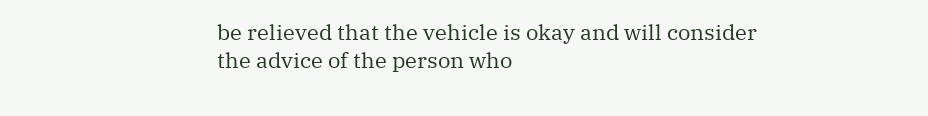be relieved that the vehicle is okay and will consider the advice of the person who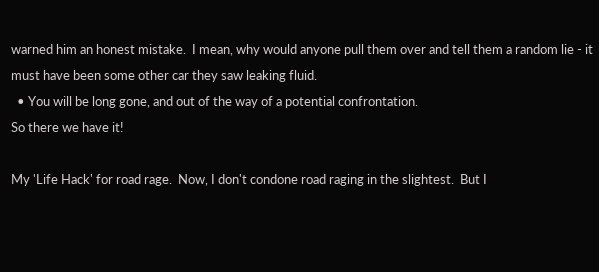warned him an honest mistake.  I mean, why would anyone pull them over and tell them a random lie - it must have been some other car they saw leaking fluid.
  • You will be long gone, and out of the way of a potential confrontation.
So there we have it!

My 'Life Hack' for road rage.  Now, I don't condone road raging in the slightest.  But I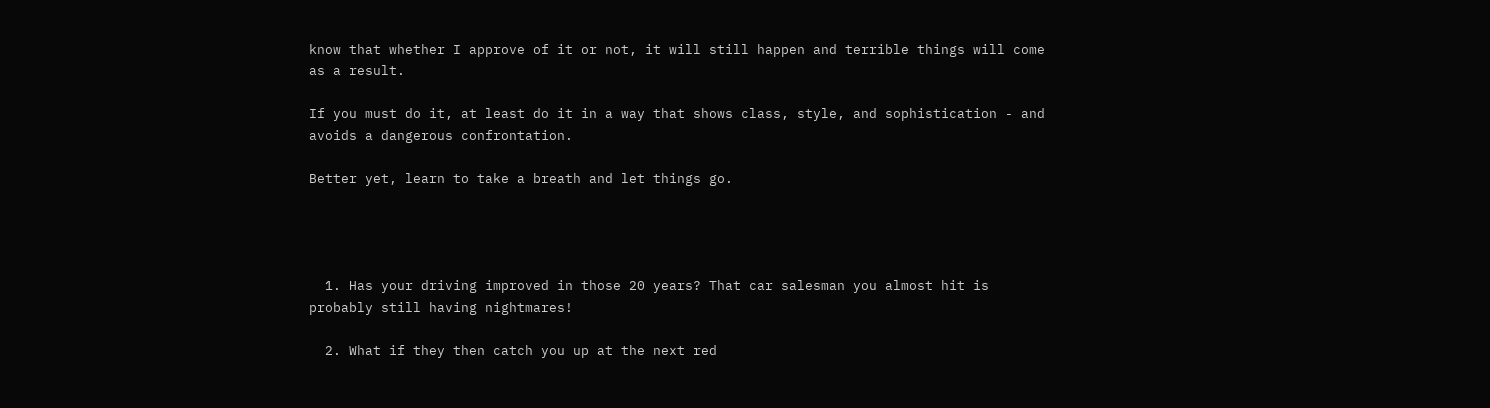know that whether I approve of it or not, it will still happen and terrible things will come as a result.

If you must do it, at least do it in a way that shows class, style, and sophistication - and avoids a dangerous confrontation.

Better yet, learn to take a breath and let things go.




  1. Has your driving improved in those 20 years? That car salesman you almost hit is probably still having nightmares!

  2. What if they then catch you up at the next red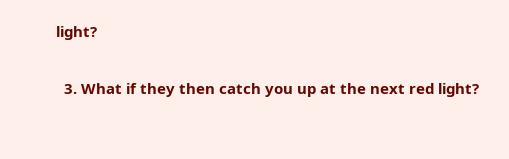light?

  3. What if they then catch you up at the next red light?